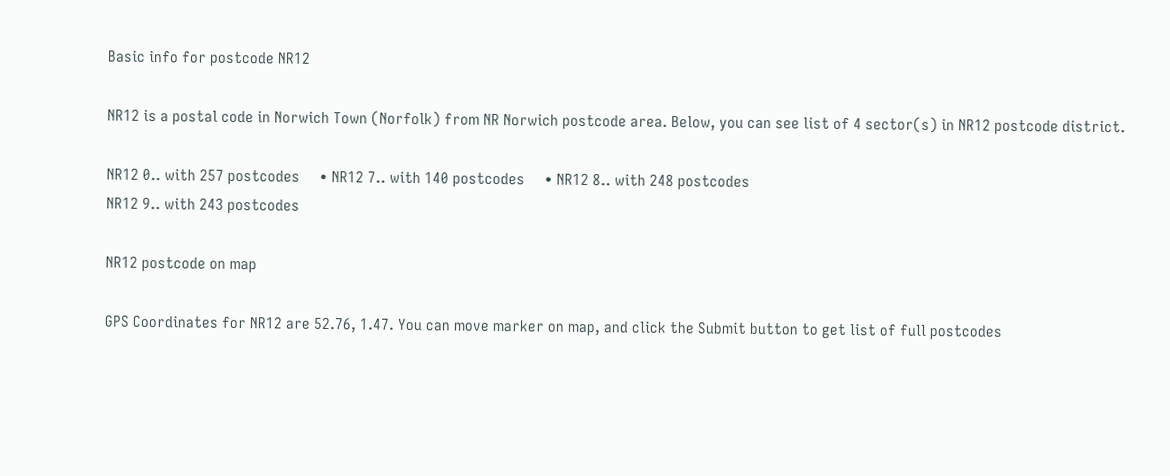Basic info for postcode NR12

NR12 is a postal code in Norwich Town (Norfolk) from NR Norwich postcode area. Below, you can see list of 4 sector(s) in NR12 postcode district.

NR12 0.. with 257 postcodes     • NR12 7.. with 140 postcodes     • NR12 8.. with 248 postcodes
NR12 9.. with 243 postcodes

NR12 postcode on map

GPS Coordinates for NR12 are 52.76, 1.47. You can move marker on map, and click the Submit button to get list of full postcodes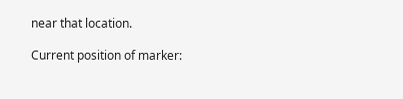near that location.

Current position of marker: